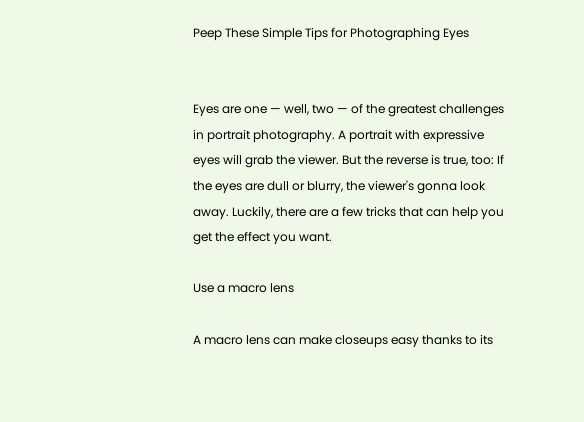Peep These Simple Tips for Photographing Eyes


Eyes are one — well, two — of the greatest challenges in portrait photography. A portrait with expressive eyes will grab the viewer. But the reverse is true, too: If the eyes are dull or blurry, the viewer's gonna look away. Luckily, there are a few tricks that can help you get the effect you want.

Use a macro lens

A macro lens can make closeups easy thanks to its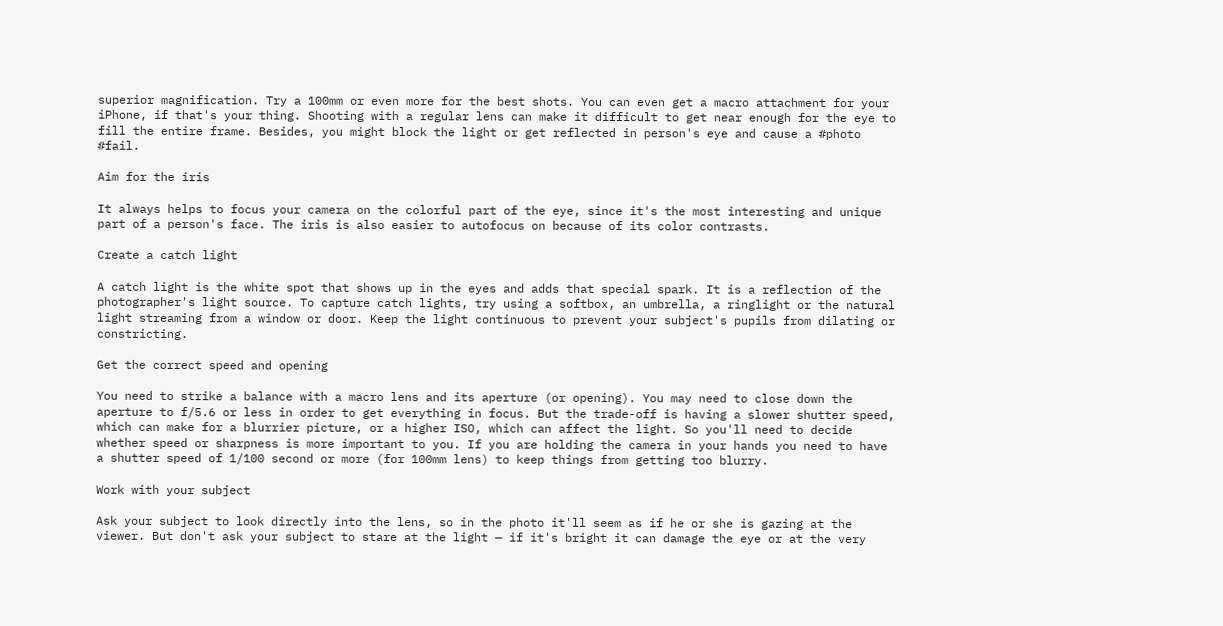superior magnification. Try a 100mm or even more for the best shots. You can even get a macro attachment for your iPhone, if that's your thing. Shooting with a regular lens can make it difficult to get near enough for the eye to fill the entire frame. Besides, you might block the light or get reflected in person's eye and cause a #photo #fail.

Aim for the iris

It always helps to focus your camera on the colorful part of the eye, since it's the most interesting and unique part of a person's face. The iris is also easier to autofocus on because of its color contrasts.

Create a catch light

A catch light is the white spot that shows up in the eyes and adds that special spark. It is a reflection of the photographer's light source. To capture catch lights, try using a softbox, an umbrella, a ringlight or the natural light streaming from a window or door. Keep the light continuous to prevent your subject's pupils from dilating or constricting.

Get the correct speed and opening

You need to strike a balance with a macro lens and its aperture (or opening). You may need to close down the aperture to f/5.6 or less in order to get everything in focus. But the trade-off is having a slower shutter speed, which can make for a blurrier picture, or a higher ISO, which can affect the light. So you'll need to decide whether speed or sharpness is more important to you. If you are holding the camera in your hands you need to have a shutter speed of 1/100 second or more (for 100mm lens) to keep things from getting too blurry.

Work with your subject

Ask your subject to look directly into the lens, so in the photo it'll seem as if he or she is gazing at the viewer. But don't ask your subject to stare at the light — if it's bright it can damage the eye or at the very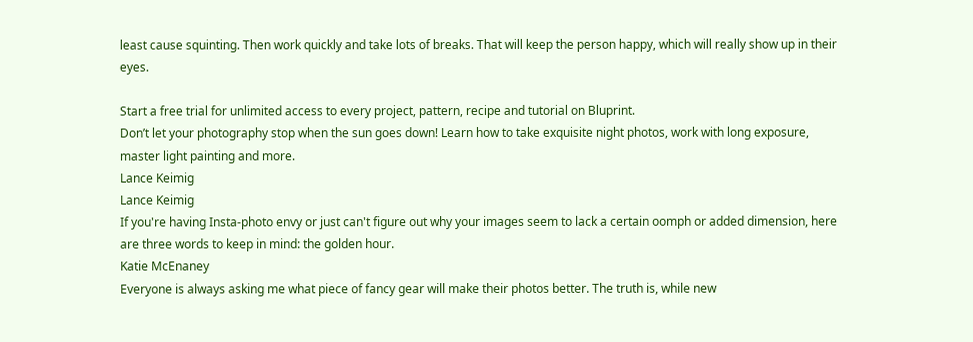least cause squinting. Then work quickly and take lots of breaks. That will keep the person happy, which will really show up in their eyes.

Start a free trial for unlimited access to every project, pattern, recipe and tutorial on Bluprint.
Don’t let your photography stop when the sun goes down! Learn how to take exquisite night photos, work with long exposure, master light painting and more.
Lance Keimig
Lance Keimig
If you're having Insta-photo envy or just can't figure out why your images seem to lack a certain oomph or added dimension, here are three words to keep in mind: the golden hour.
Katie McEnaney
Everyone is always asking me what piece of fancy gear will make their photos better. The truth is, while new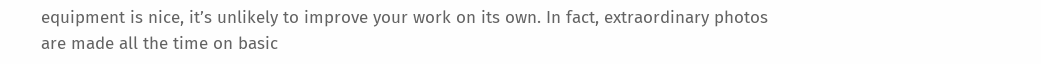equipment is nice, it’s unlikely to improve your work on its own. In fact, extraordinary photos are made all the time on basic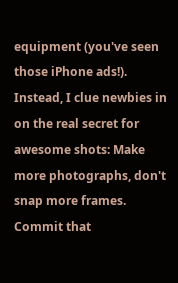equipment (you've seen those iPhone ads!). Instead, I clue newbies in on the real secret for awesome shots: Make more photographs, don't snap more frames. Commit that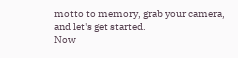motto to memory, grab your camera, and let's get started.
Now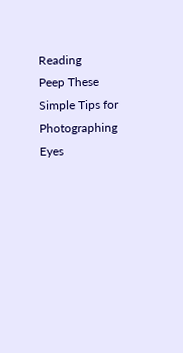Reading
Peep These Simple Tips for Photographing Eyes